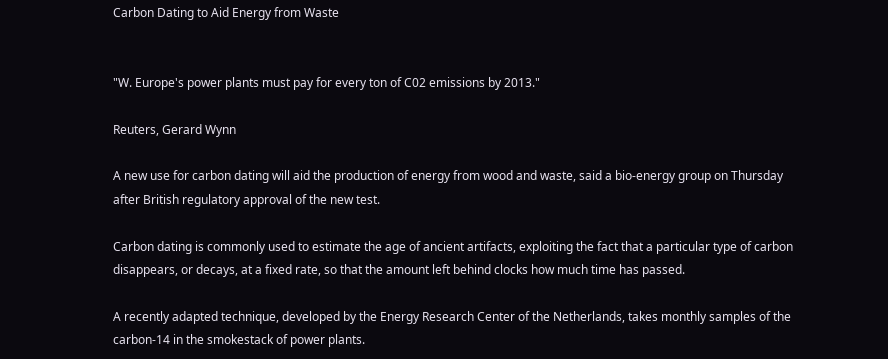Carbon Dating to Aid Energy from Waste


"W. Europe's power plants must pay for every ton of C02 emissions by 2013."

Reuters, Gerard Wynn

A new use for carbon dating will aid the production of energy from wood and waste, said a bio-energy group on Thursday after British regulatory approval of the new test.

Carbon dating is commonly used to estimate the age of ancient artifacts, exploiting the fact that a particular type of carbon disappears, or decays, at a fixed rate, so that the amount left behind clocks how much time has passed.

A recently adapted technique, developed by the Energy Research Center of the Netherlands, takes monthly samples of the carbon-14 in the smokestack of power plants.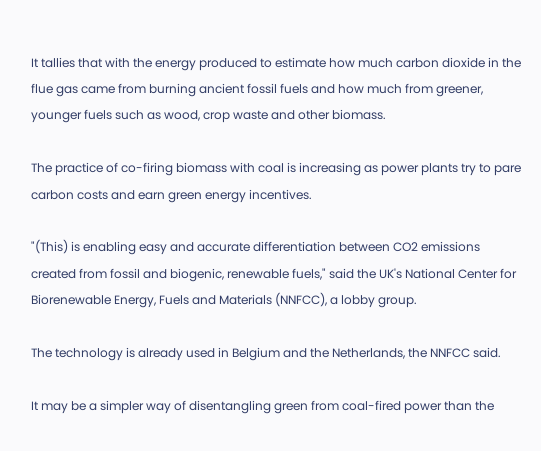It tallies that with the energy produced to estimate how much carbon dioxide in the flue gas came from burning ancient fossil fuels and how much from greener, younger fuels such as wood, crop waste and other biomass.

The practice of co-firing biomass with coal is increasing as power plants try to pare carbon costs and earn green energy incentives.

"(This) is enabling easy and accurate differentiation between CO2 emissions created from fossil and biogenic, renewable fuels," said the UK's National Center for Biorenewable Energy, Fuels and Materials (NNFCC), a lobby group.

The technology is already used in Belgium and the Netherlands, the NNFCC said.

It may be a simpler way of disentangling green from coal-fired power than the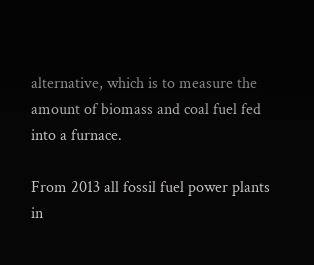alternative, which is to measure the amount of biomass and coal fuel fed into a furnace.

From 2013 all fossil fuel power plants in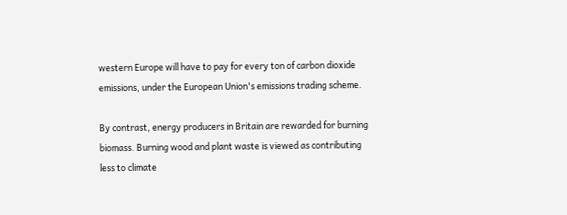western Europe will have to pay for every ton of carbon dioxide emissions, under the European Union's emissions trading scheme.

By contrast, energy producers in Britain are rewarded for burning biomass. Burning wood and plant waste is viewed as contributing less to climate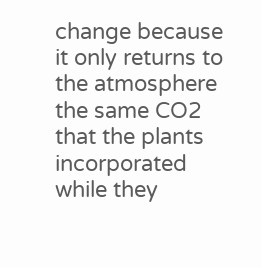change because it only returns to the atmosphere the same CO2 that the plants incorporated while they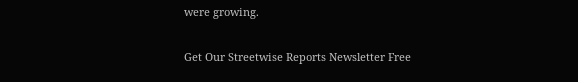were growing.

Get Our Streetwise Reports Newsletter Free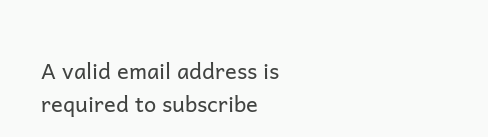A valid email address is required to subscribe